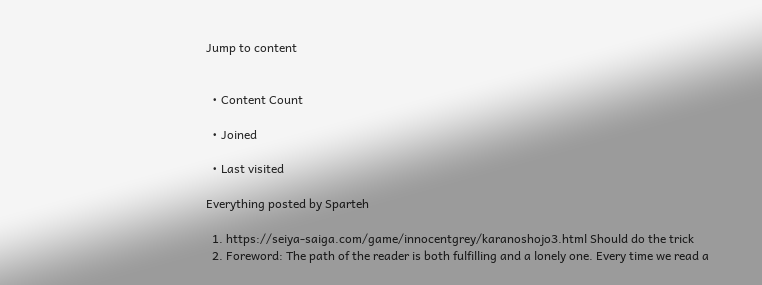Jump to content


  • Content Count

  • Joined

  • Last visited

Everything posted by Sparteh

  1. https://seiya-saiga.com/game/innocentgrey/karanoshojo3.html Should do the trick
  2. Foreword: The path of the reader is both fulfilling and a lonely one. Every time we read a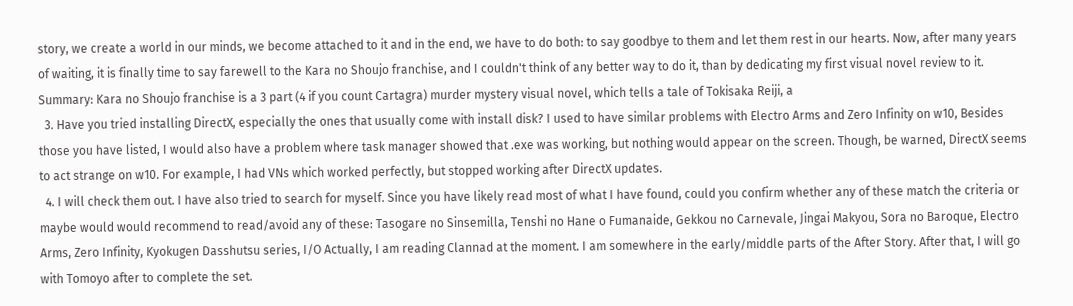story, we create a world in our minds, we become attached to it and in the end, we have to do both: to say goodbye to them and let them rest in our hearts. Now, after many years of waiting, it is finally time to say farewell to the Kara no Shoujo franchise, and I couldn't think of any better way to do it, than by dedicating my first visual novel review to it. Summary: Kara no Shoujo franchise is a 3 part (4 if you count Cartagra) murder mystery visual novel, which tells a tale of Tokisaka Reiji, a
  3. Have you tried installing DirectX, especially the ones that usually come with install disk? I used to have similar problems with Electro Arms and Zero Infinity on w10, Besides those you have listed, I would also have a problem where task manager showed that .exe was working, but nothing would appear on the screen. Though, be warned, DirectX seems to act strange on w10. For example, I had VNs which worked perfectly, but stopped working after DirectX updates.
  4. I will check them out. I have also tried to search for myself. Since you have likely read most of what I have found, could you confirm whether any of these match the criteria or maybe would would recommend to read/avoid any of these: Tasogare no Sinsemilla, Tenshi no Hane o Fumanaide, Gekkou no Carnevale, Jingai Makyou, Sora no Baroque, Electro Arms, Zero Infinity, Kyokugen Dasshutsu series, I/O Actually, I am reading Clannad at the moment. I am somewhere in the early/middle parts of the After Story. After that, I will go with Tomoyo after to complete the set.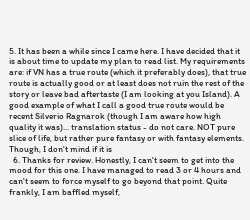5. It has been a while since I came here. I have decided that it is about time to update my plan to read list. My requirements are: if VN has a true route (which it preferably does), that true route is actually good or at least does not ruin the rest of the story or leave bad aftertaste (I am looking at you Island). A good example of what I call a good true route would be recent Silverio Ragnarok (though I am aware how high quality it was)... translation status - do not care. NOT pure slice of life, but rather pure fantasy or with fantasy elements. Though, I don't mind if it is
  6. Thanks for review. Honestly, I can't seem to get into the mood for this one. I have managed to read 3 or 4 hours and can't seem to force myself to go beyond that point. Quite frankly, I am baffled myself,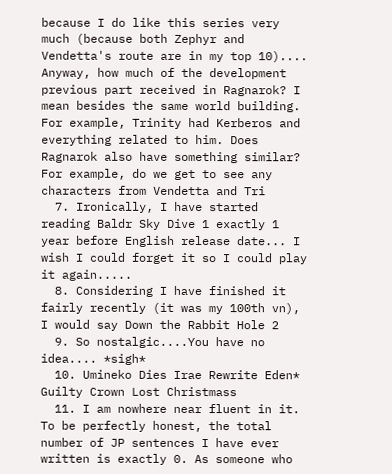because I do like this series very much (because both Zephyr and Vendetta's route are in my top 10).... Anyway, how much of the development previous part received in Ragnarok? I mean besides the same world building. For example, Trinity had Kerberos and everything related to him. Does Ragnarok also have something similar? For example, do we get to see any characters from Vendetta and Tri
  7. Ironically, I have started reading Baldr Sky Dive 1 exactly 1 year before English release date... I wish I could forget it so I could play it again.....
  8. Considering I have finished it fairly recently (it was my 100th vn), I would say Down the Rabbit Hole 2
  9. So nostalgic....You have no idea.... *sigh*
  10. Umineko Dies Irae Rewrite Eden* Guilty Crown Lost Christmass
  11. I am nowhere near fluent in it. To be perfectly honest, the total number of JP sentences I have ever written is exactly 0. As someone who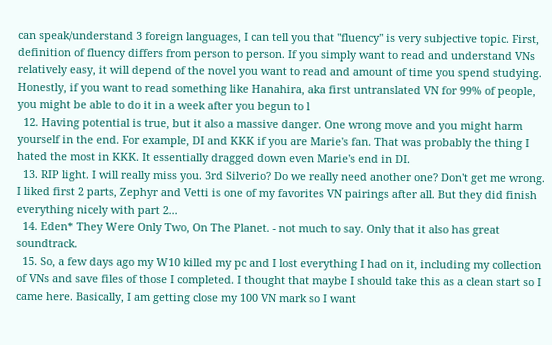can speak/understand 3 foreign languages, I can tell you that "fluency" is very subjective topic. First, definition of fluency differs from person to person. If you simply want to read and understand VNs relatively easy, it will depend of the novel you want to read and amount of time you spend studying. Honestly, if you want to read something like Hanahira, aka first untranslated VN for 99% of people, you might be able to do it in a week after you begun to l
  12. Having potential is true, but it also a massive danger. One wrong move and you might harm yourself in the end. For example, DI and KKK if you are Marie's fan. That was probably the thing I hated the most in KKK. It essentially dragged down even Marie's end in DI.
  13. RIP light. I will really miss you. 3rd Silverio? Do we really need another one? Don't get me wrong. I liked first 2 parts, Zephyr and Vetti is one of my favorites VN pairings after all. But they did finish everything nicely with part 2...
  14. Eden* They Were Only Two, On The Planet. - not much to say. Only that it also has great soundtrack.
  15. So, a few days ago my W10 killed my pc and I lost everything I had on it, including my collection of VNs and save files of those I completed. I thought that maybe I should take this as a clean start so I came here. Basically, I am getting close my 100 VN mark so I want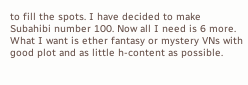to fill the spots. I have decided to make Subahibi number 100. Now all I need is 6 more. What I want is ether fantasy or mystery VNs with good plot and as little h-content as possible.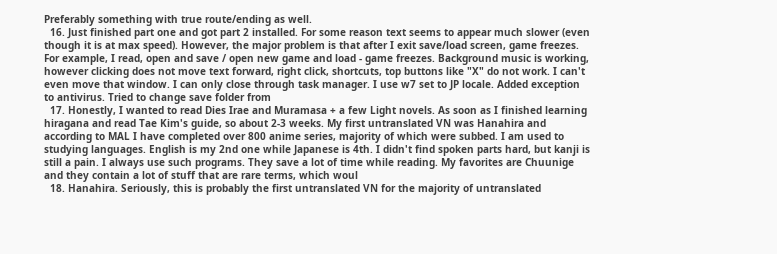Preferably something with true route/ending as well.
  16. Just finished part one and got part 2 installed. For some reason text seems to appear much slower (even though it is at max speed). However, the major problem is that after I exit save/load screen, game freezes. For example, I read, open and save / open new game and load - game freezes. Background music is working, however clicking does not move text forward, right click, shortcuts, top buttons like "X" do not work. I can't even move that window. I can only close through task manager. I use w7 set to JP locale. Added exception to antivirus. Tried to change save folder from
  17. Honestly, I wanted to read Dies Irae and Muramasa + a few Light novels. As soon as I finished learning hiragana and read Tae Kim's guide, so about 2-3 weeks. My first untranslated VN was Hanahira and according to MAL I have completed over 800 anime series, majority of which were subbed. I am used to studying languages. English is my 2nd one while Japanese is 4th. I didn't find spoken parts hard, but kanji is still a pain. I always use such programs. They save a lot of time while reading. My favorites are Chuunige and they contain a lot of stuff that are rare terms, which woul
  18. Hanahira. Seriously, this is probably the first untranslated VN for the majority of untranslated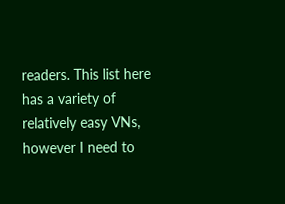readers. This list here has a variety of relatively easy VNs, however I need to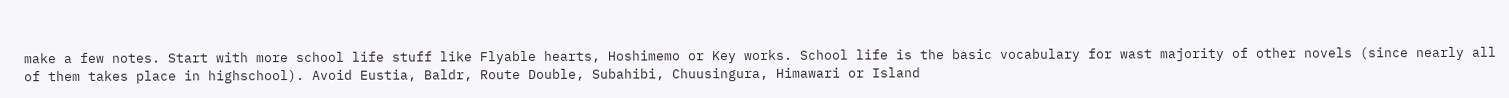make a few notes. Start with more school life stuff like Flyable hearts, Hoshimemo or Key works. School life is the basic vocabulary for wast majority of other novels (since nearly all of them takes place in highschool). Avoid Eustia, Baldr, Route Double, Subahibi, Chuusingura, Himawari or Island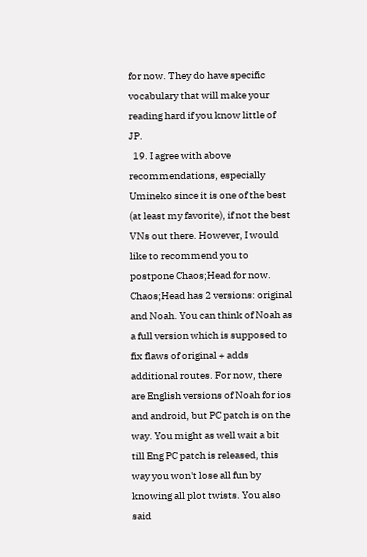for now. They do have specific vocabulary that will make your reading hard if you know little of JP.
  19. I agree with above recommendations, especially Umineko since it is one of the best (at least my favorite), if not the best VNs out there. However, I would like to recommend you to postpone Chaos;Head for now. Chaos;Head has 2 versions: original and Noah. You can think of Noah as a full version which is supposed to fix flaws of original + adds additional routes. For now, there are English versions of Noah for ios and android, but PC patch is on the way. You might as well wait a bit till Eng PC patch is released, this way you won't lose all fun by knowing all plot twists. You also said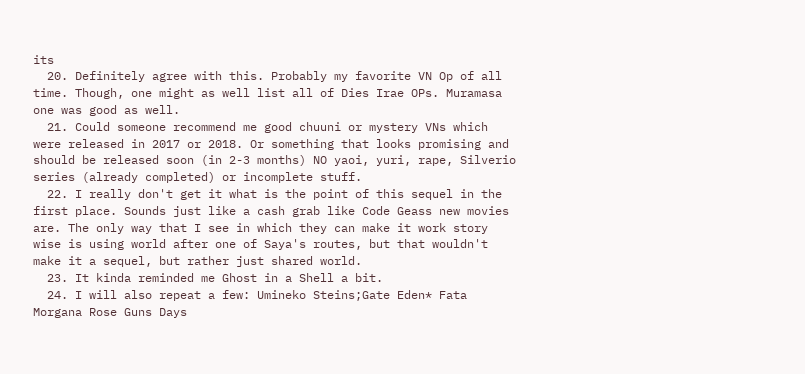its
  20. Definitely agree with this. Probably my favorite VN Op of all time. Though, one might as well list all of Dies Irae OPs. Muramasa one was good as well.
  21. Could someone recommend me good chuuni or mystery VNs which were released in 2017 or 2018. Or something that looks promising and should be released soon (in 2-3 months) NO yaoi, yuri, rape, Silverio series (already completed) or incomplete stuff.
  22. I really don't get it what is the point of this sequel in the first place. Sounds just like a cash grab like Code Geass new movies are. The only way that I see in which they can make it work story wise is using world after one of Saya's routes, but that wouldn't make it a sequel, but rather just shared world.
  23. It kinda reminded me Ghost in a Shell a bit.
  24. I will also repeat a few: Umineko Steins;Gate Eden* Fata Morgana Rose Guns Days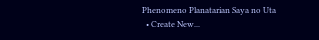Phenomeno Planatarian Saya no Uta
  • Create New...